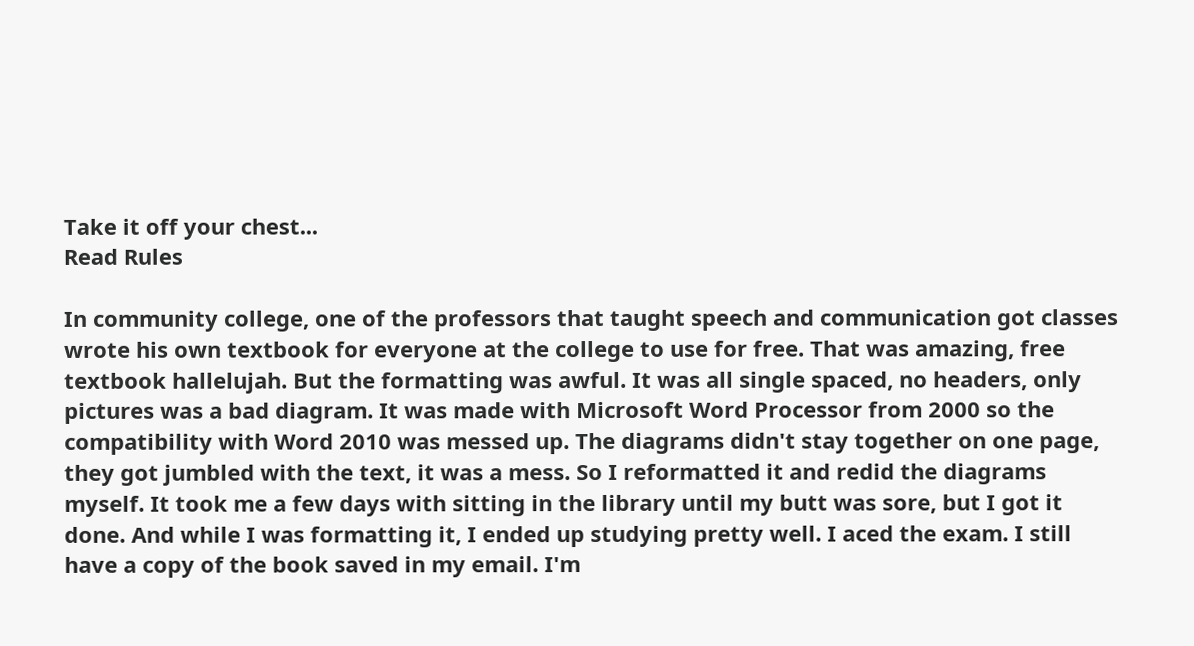Take it off your chest...
Read Rules

In community college, one of the professors that taught speech and communication got classes wrote his own textbook for everyone at the college to use for free. That was amazing, free textbook hallelujah. But the formatting was awful. It was all single spaced, no headers, only pictures was a bad diagram. It was made with Microsoft Word Processor from 2000 so the compatibility with Word 2010 was messed up. The diagrams didn't stay together on one page, they got jumbled with the text, it was a mess. So I reformatted it and redid the diagrams myself. It took me a few days with sitting in the library until my butt was sore, but I got it done. And while I was formatting it, I ended up studying pretty well. I aced the exam. I still have a copy of the book saved in my email. I'm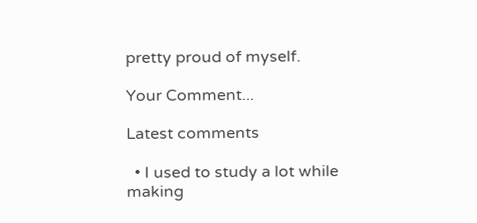pretty proud of myself.

Your Comment...

Latest comments

  • I used to study a lot while making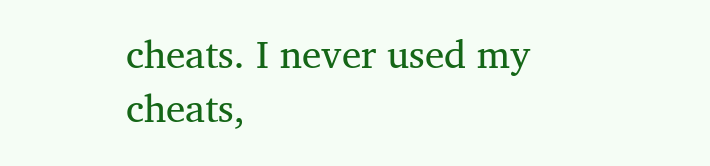cheats. I never used my cheats,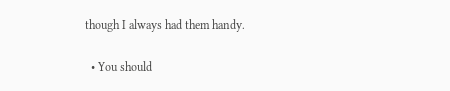though I always had them handy.

  • You should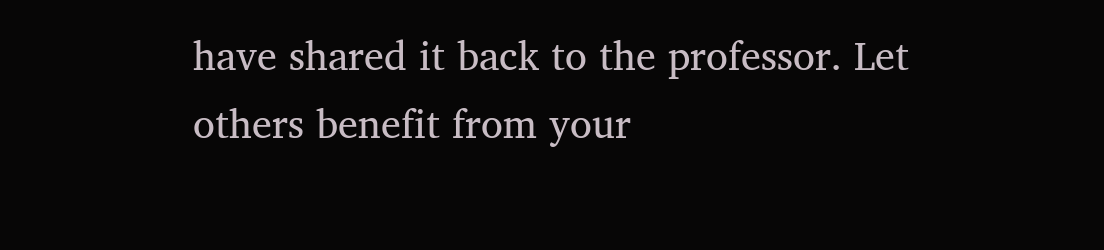have shared it back to the professor. Let others benefit from your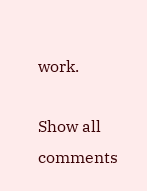work.

Show all comments